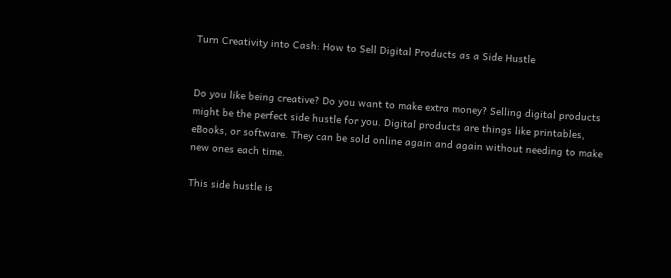Turn Creativity into Cash: How to Sell Digital Products as a Side Hustle


Do you like being creative? Do you want to make extra money? Selling digital products might be the perfect side hustle for you. Digital products are things like printables, eBooks, or software. They can be sold online again and again without needing to make new ones each time.

This side hustle is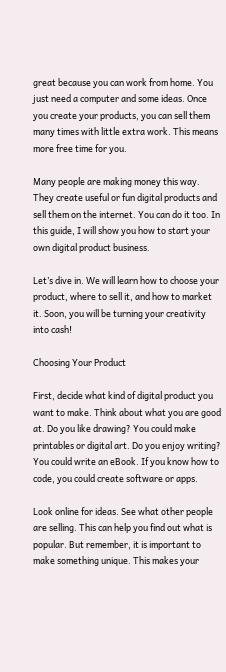great because you can work from home. You just need a computer and some ideas. Once you create your products, you can sell them many times with little extra work. This means more free time for you.

Many people are making money this way. They create useful or fun digital products and sell them on the internet. You can do it too. In this guide, I will show you how to start your own digital product business.

Let’s dive in. We will learn how to choose your product, where to sell it, and how to market it. Soon, you will be turning your creativity into cash!

Choosing Your Product

First, decide what kind of digital product you want to make. Think about what you are good at. Do you like drawing? You could make printables or digital art. Do you enjoy writing? You could write an eBook. If you know how to code, you could create software or apps.

Look online for ideas. See what other people are selling. This can help you find out what is popular. But remember, it is important to make something unique. This makes your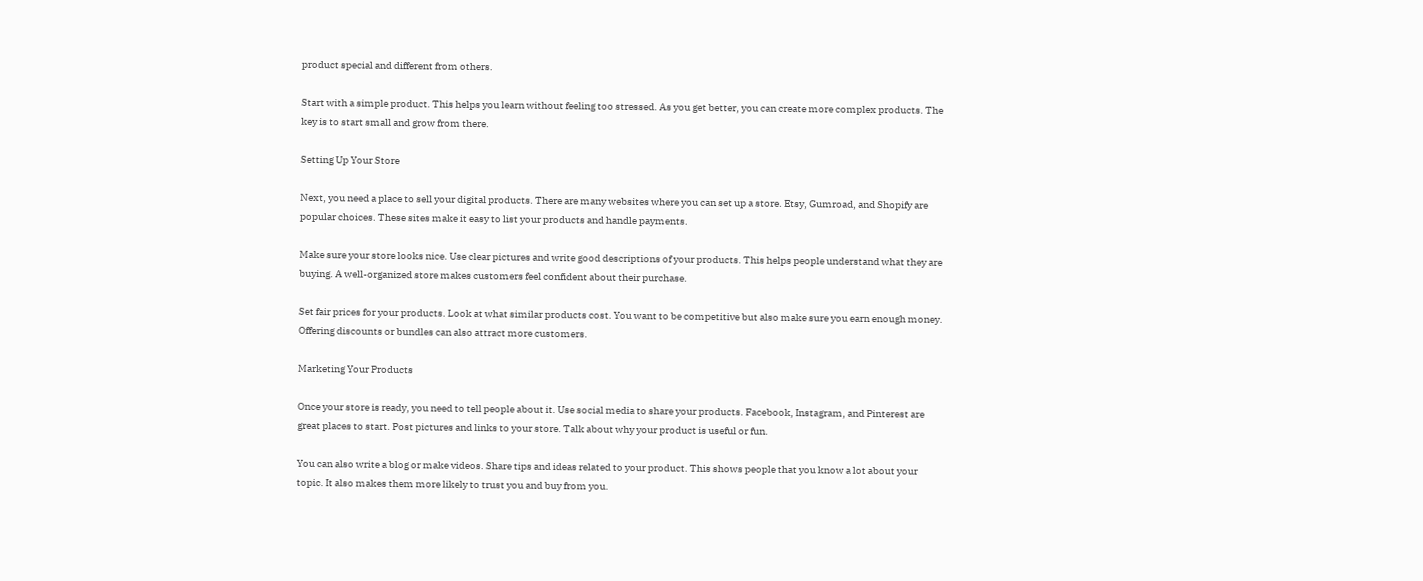product special and different from others.

Start with a simple product. This helps you learn without feeling too stressed. As you get better, you can create more complex products. The key is to start small and grow from there.

Setting Up Your Store

Next, you need a place to sell your digital products. There are many websites where you can set up a store. Etsy, Gumroad, and Shopify are popular choices. These sites make it easy to list your products and handle payments.

Make sure your store looks nice. Use clear pictures and write good descriptions of your products. This helps people understand what they are buying. A well-organized store makes customers feel confident about their purchase.

Set fair prices for your products. Look at what similar products cost. You want to be competitive but also make sure you earn enough money. Offering discounts or bundles can also attract more customers.

Marketing Your Products

Once your store is ready, you need to tell people about it. Use social media to share your products. Facebook, Instagram, and Pinterest are great places to start. Post pictures and links to your store. Talk about why your product is useful or fun.

You can also write a blog or make videos. Share tips and ideas related to your product. This shows people that you know a lot about your topic. It also makes them more likely to trust you and buy from you.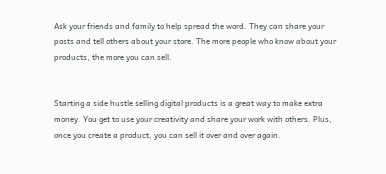Ask your friends and family to help spread the word. They can share your posts and tell others about your store. The more people who know about your products, the more you can sell.


Starting a side hustle selling digital products is a great way to make extra money. You get to use your creativity and share your work with others. Plus, once you create a product, you can sell it over and over again.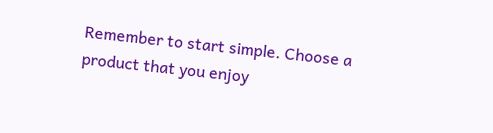Remember to start simple. Choose a product that you enjoy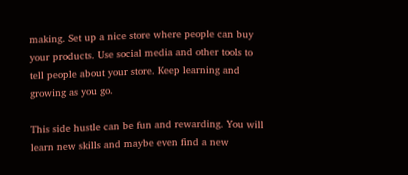making. Set up a nice store where people can buy your products. Use social media and other tools to tell people about your store. Keep learning and growing as you go.

This side hustle can be fun and rewarding. You will learn new skills and maybe even find a new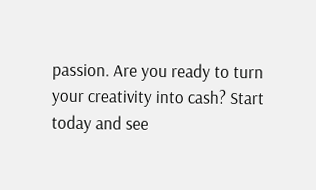passion. Are you ready to turn your creativity into cash? Start today and see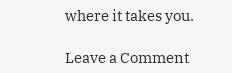where it takes you.

Leave a Comment